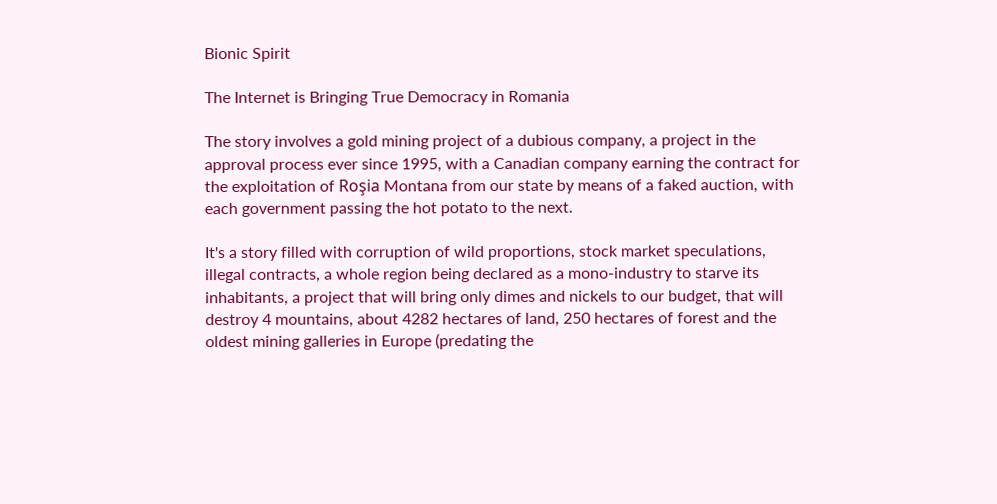Bionic Spirit

The Internet is Bringing True Democracy in Romania

The story involves a gold mining project of a dubious company, a project in the approval process ever since 1995, with a Canadian company earning the contract for the exploitation of Roşia Montana from our state by means of a faked auction, with each government passing the hot potato to the next.

It's a story filled with corruption of wild proportions, stock market speculations, illegal contracts, a whole region being declared as a mono-industry to starve its inhabitants, a project that will bring only dimes and nickels to our budget, that will destroy 4 mountains, about 4282 hectares of land, 250 hectares of forest and the oldest mining galleries in Europe (predating the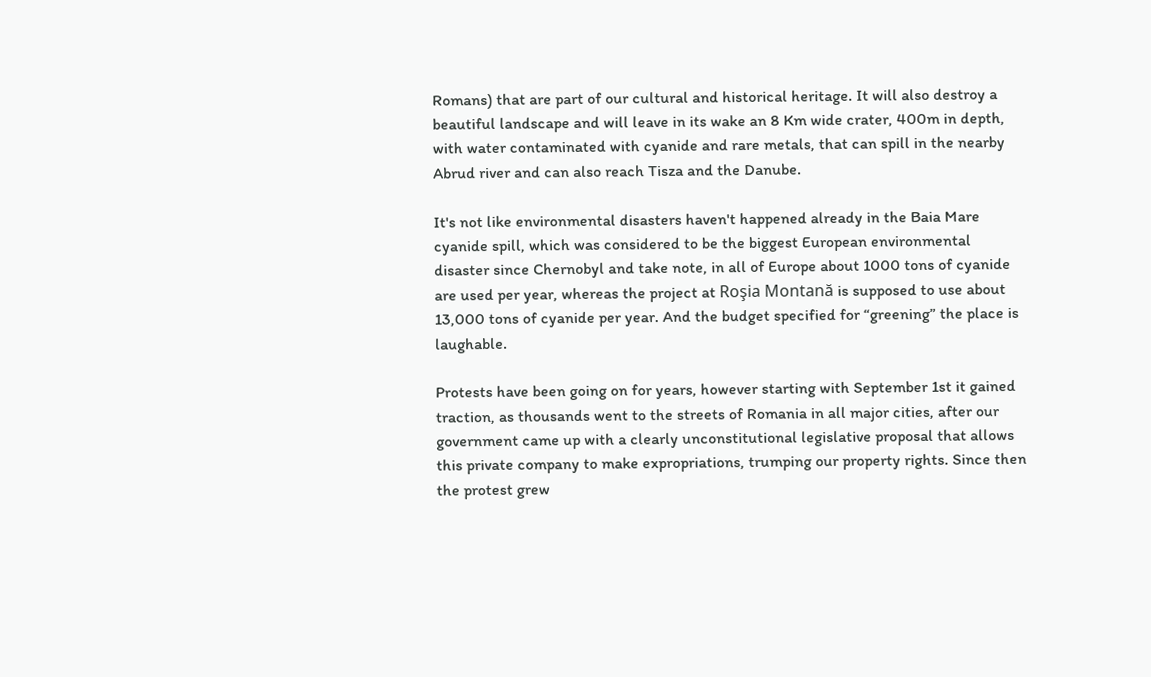Romans) that are part of our cultural and historical heritage. It will also destroy a beautiful landscape and will leave in its wake an 8 Km wide crater, 400m in depth, with water contaminated with cyanide and rare metals, that can spill in the nearby Abrud river and can also reach Tisza and the Danube.

It's not like environmental disasters haven't happened already in the Baia Mare cyanide spill, which was considered to be the biggest European environmental disaster since Chernobyl and take note, in all of Europe about 1000 tons of cyanide are used per year, whereas the project at Roşia Montană is supposed to use about 13,000 tons of cyanide per year. And the budget specified for “greening” the place is laughable.

Protests have been going on for years, however starting with September 1st it gained traction, as thousands went to the streets of Romania in all major cities, after our government came up with a clearly unconstitutional legislative proposal that allows this private company to make expropriations, trumping our property rights. Since then the protest grew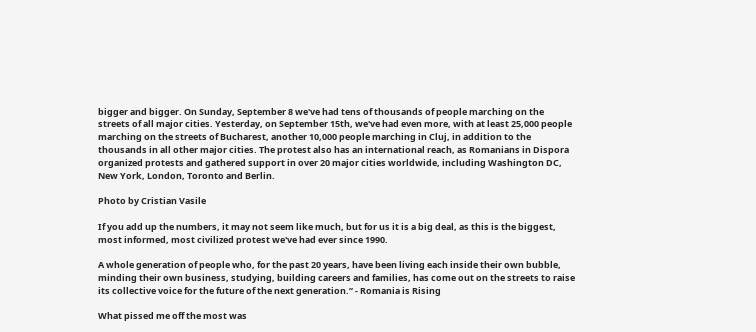bigger and bigger. On Sunday, September 8 we've had tens of thousands of people marching on the streets of all major cities. Yesterday, on September 15th, we've had even more, with at least 25,000 people marching on the streets of Bucharest, another 10,000 people marching in Cluj, in addition to the thousands in all other major cities. The protest also has an international reach, as Romanians in Dispora organized protests and gathered support in over 20 major cities worldwide, including Washington DC, New York, London, Toronto and Berlin.

Photo by Cristian Vasile

If you add up the numbers, it may not seem like much, but for us it is a big deal, as this is the biggest, most informed, most civilized protest we've had ever since 1990.

A whole generation of people who, for the past 20 years, have been living each inside their own bubble, minding their own business, studying, building careers and families, has come out on the streets to raise its collective voice for the future of the next generation.” - Romania is Rising

What pissed me off the most was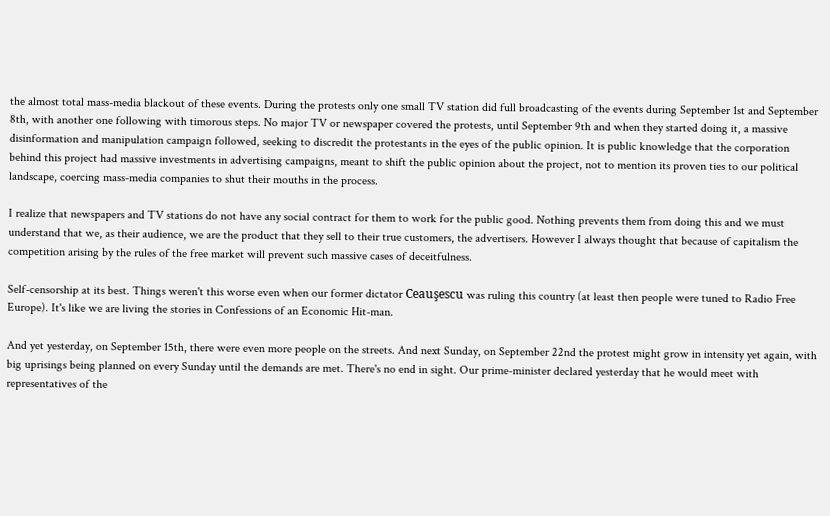the almost total mass-media blackout of these events. During the protests only one small TV station did full broadcasting of the events during September 1st and September 8th, with another one following with timorous steps. No major TV or newspaper covered the protests, until September 9th and when they started doing it, a massive disinformation and manipulation campaign followed, seeking to discredit the protestants in the eyes of the public opinion. It is public knowledge that the corporation behind this project had massive investments in advertising campaigns, meant to shift the public opinion about the project, not to mention its proven ties to our political landscape, coercing mass-media companies to shut their mouths in the process.

I realize that newspapers and TV stations do not have any social contract for them to work for the public good. Nothing prevents them from doing this and we must understand that we, as their audience, we are the product that they sell to their true customers, the advertisers. However I always thought that because of capitalism the competition arising by the rules of the free market will prevent such massive cases of deceitfulness.

Self-censorship at its best. Things weren't this worse even when our former dictator Ceauşescu was ruling this country (at least then people were tuned to Radio Free Europe). It's like we are living the stories in Confessions of an Economic Hit-man.

And yet yesterday, on September 15th, there were even more people on the streets. And next Sunday, on September 22nd the protest might grow in intensity yet again, with big uprisings being planned on every Sunday until the demands are met. There's no end in sight. Our prime-minister declared yesterday that he would meet with representatives of the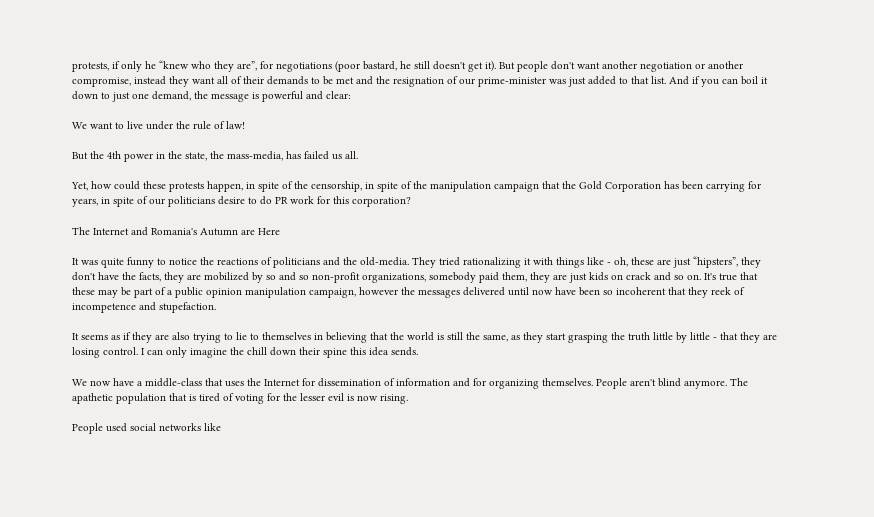protests, if only he “knew who they are”, for negotiations (poor bastard, he still doesn't get it). But people don't want another negotiation or another compromise, instead they want all of their demands to be met and the resignation of our prime-minister was just added to that list. And if you can boil it down to just one demand, the message is powerful and clear:

We want to live under the rule of law!

But the 4th power in the state, the mass-media, has failed us all.

Yet, how could these protests happen, in spite of the censorship, in spite of the manipulation campaign that the Gold Corporation has been carrying for years, in spite of our politicians desire to do PR work for this corporation?

The Internet and Romania's Autumn are Here

It was quite funny to notice the reactions of politicians and the old-media. They tried rationalizing it with things like - oh, these are just “hipsters”, they don't have the facts, they are mobilized by so and so non-profit organizations, somebody paid them, they are just kids on crack and so on. It's true that these may be part of a public opinion manipulation campaign, however the messages delivered until now have been so incoherent that they reek of incompetence and stupefaction.

It seems as if they are also trying to lie to themselves in believing that the world is still the same, as they start grasping the truth little by little - that they are losing control. I can only imagine the chill down their spine this idea sends.

We now have a middle-class that uses the Internet for dissemination of information and for organizing themselves. People aren't blind anymore. The apathetic population that is tired of voting for the lesser evil is now rising.

People used social networks like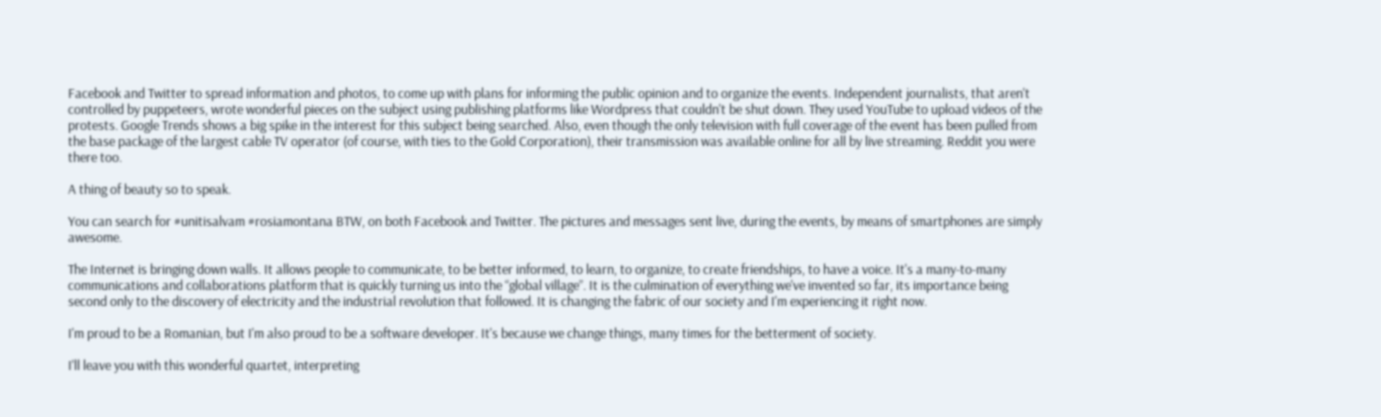Facebook and Twitter to spread information and photos, to come up with plans for informing the public opinion and to organize the events. Independent journalists, that aren't controlled by puppeteers, wrote wonderful pieces on the subject using publishing platforms like Wordpress that couldn't be shut down. They used YouTube to upload videos of the protests. Google Trends shows a big spike in the interest for this subject being searched. Also, even though the only television with full coverage of the event has been pulled from the base package of the largest cable TV operator (of course, with ties to the Gold Corporation), their transmission was available online for all by live streaming. Reddit you were there too.

A thing of beauty so to speak.

You can search for #unitisalvam #rosiamontana BTW, on both Facebook and Twitter. The pictures and messages sent live, during the events, by means of smartphones are simply awesome.

The Internet is bringing down walls. It allows people to communicate, to be better informed, to learn, to organize, to create friendships, to have a voice. It's a many-to-many communications and collaborations platform that is quickly turning us into the “global village”. It is the culmination of everything we've invented so far, its importance being second only to the discovery of electricity and the industrial revolution that followed. It is changing the fabric of our society and I'm experiencing it right now.

I'm proud to be a Romanian, but I'm also proud to be a software developer. It's because we change things, many times for the betterment of society.

I'll leave you with this wonderful quartet, interpreting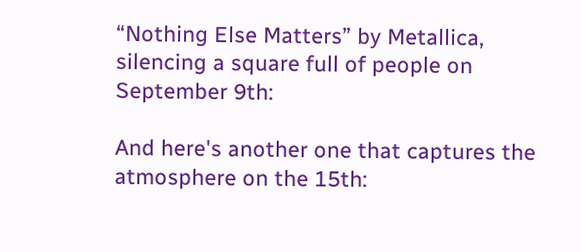“Nothing Else Matters” by Metallica, silencing a square full of people on September 9th:

And here's another one that captures the atmosphere on the 15th: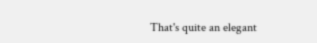That's quite an elegant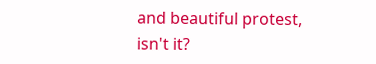and beautiful protest, isn't it?